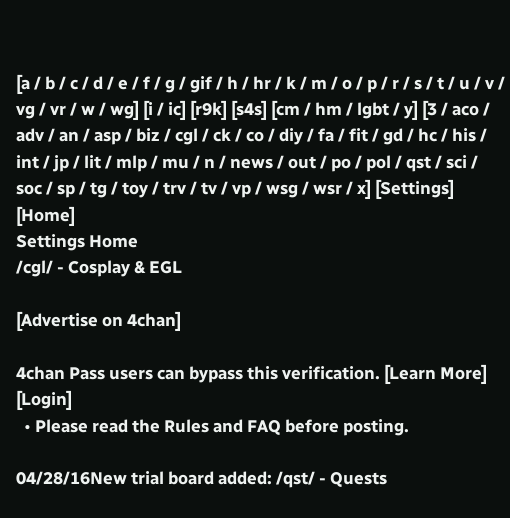[a / b / c / d / e / f / g / gif / h / hr / k / m / o / p / r / s / t / u / v / vg / vr / w / wg] [i / ic] [r9k] [s4s] [cm / hm / lgbt / y] [3 / aco / adv / an / asp / biz / cgl / ck / co / diy / fa / fit / gd / hc / his / int / jp / lit / mlp / mu / n / news / out / po / pol / qst / sci / soc / sp / tg / toy / trv / tv / vp / wsg / wsr / x] [Settings] [Home]
Settings Home
/cgl/ - Cosplay & EGL

[Advertise on 4chan]

4chan Pass users can bypass this verification. [Learn More] [Login]
  • Please read the Rules and FAQ before posting.

04/28/16New trial board added: /qst/ - Quests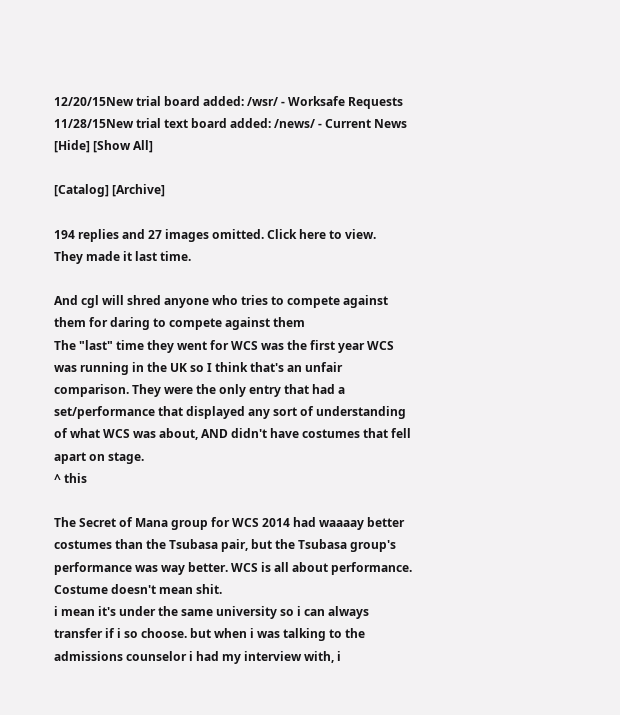12/20/15New trial board added: /wsr/ - Worksafe Requests
11/28/15New trial text board added: /news/ - Current News
[Hide] [Show All]

[Catalog] [Archive]

194 replies and 27 images omitted. Click here to view.
They made it last time.

And cgl will shred anyone who tries to compete against them for daring to compete against them
The "last" time they went for WCS was the first year WCS was running in the UK so I think that's an unfair comparison. They were the only entry that had a set/performance that displayed any sort of understanding of what WCS was about, AND didn't have costumes that fell apart on stage.
^ this

The Secret of Mana group for WCS 2014 had waaaay better costumes than the Tsubasa pair, but the Tsubasa group's performance was way better. WCS is all about performance. Costume doesn't mean shit.
i mean it's under the same university so i can always transfer if i so choose. but when i was talking to the admissions counselor i had my interview with, i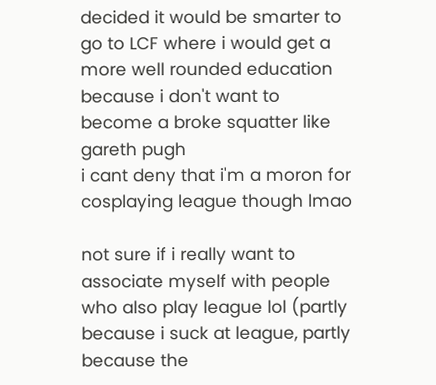decided it would be smarter to go to LCF where i would get a more well rounded education because i don't want to become a broke squatter like gareth pugh
i cant deny that i'm a moron for cosplaying league though lmao

not sure if i really want to associate myself with people who also play league lol (partly because i suck at league, partly because the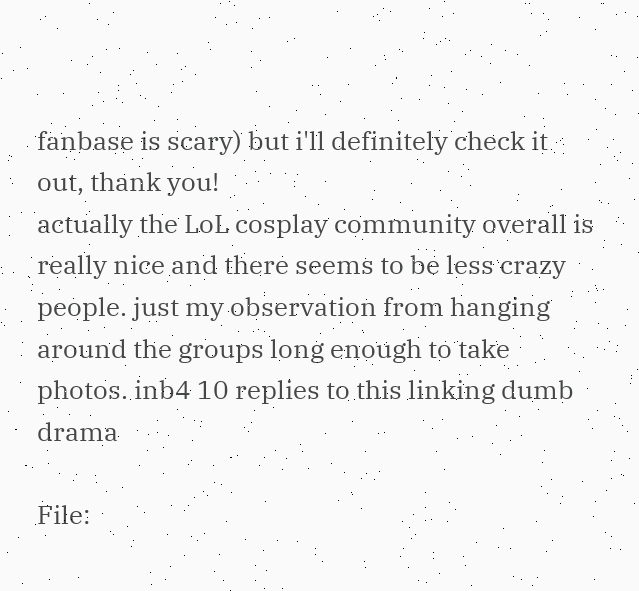fanbase is scary) but i'll definitely check it out, thank you!
actually the LoL cosplay community overall is really nice and there seems to be less crazy people. just my observation from hanging around the groups long enough to take photos. inb4 10 replies to this linking dumb drama

File: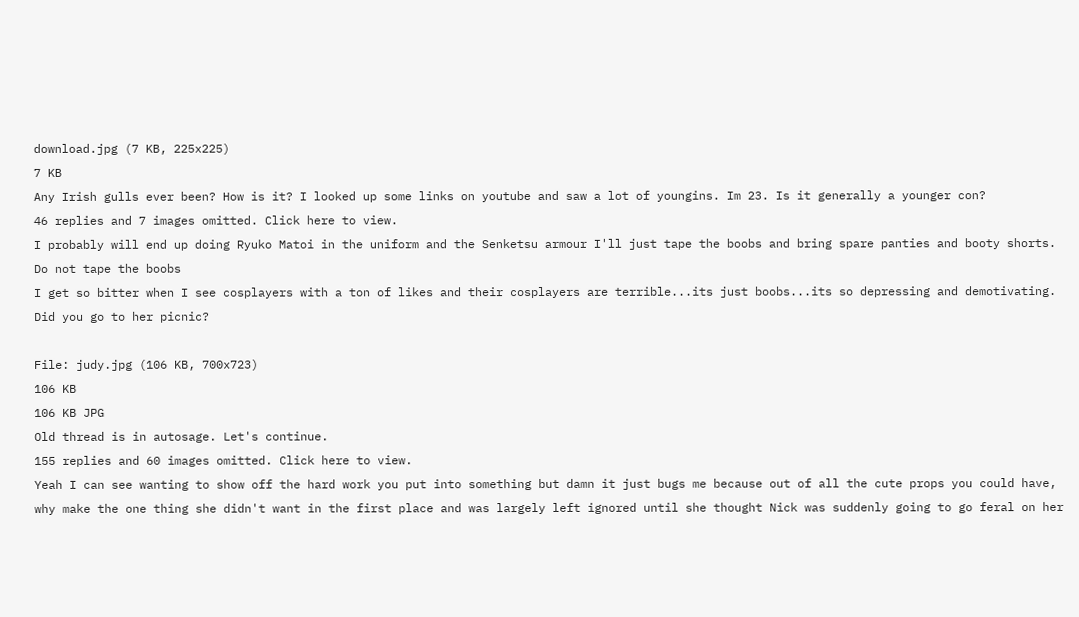download.jpg (7 KB, 225x225)
7 KB
Any Irish gulls ever been? How is it? I looked up some links on youtube and saw a lot of youngins. Im 23. Is it generally a younger con?
46 replies and 7 images omitted. Click here to view.
I probably will end up doing Ryuko Matoi in the uniform and the Senketsu armour I'll just tape the boobs and bring spare panties and booty shorts.
Do not tape the boobs
I get so bitter when I see cosplayers with a ton of likes and their cosplayers are terrible...its just boobs...its so depressing and demotivating.
Did you go to her picnic?

File: judy.jpg (106 KB, 700x723)
106 KB
106 KB JPG
Old thread is in autosage. Let's continue.
155 replies and 60 images omitted. Click here to view.
Yeah I can see wanting to show off the hard work you put into something but damn it just bugs me because out of all the cute props you could have, why make the one thing she didn't want in the first place and was largely left ignored until she thought Nick was suddenly going to go feral on her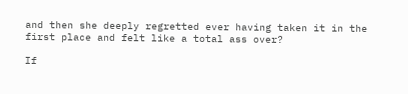and then she deeply regretted ever having taken it in the first place and felt like a total ass over?

If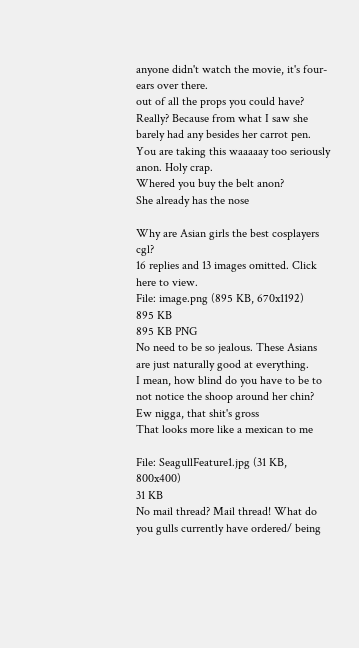anyone didn't watch the movie, it's four-ears over there.
out of all the props you could have? Really? Because from what I saw she barely had any besides her carrot pen.
You are taking this waaaaay too seriously anon. Holy crap.
Whered you buy the belt anon?
She already has the nose

Why are Asian girls the best cosplayers cgl?
16 replies and 13 images omitted. Click here to view.
File: image.png (895 KB, 670x1192)
895 KB
895 KB PNG
No need to be so jealous. These Asians are just naturally good at everything.
I mean, how blind do you have to be to not notice the shoop around her chin?
Ew nigga, that shit's gross
That looks more like a mexican to me

File: SeagullFeature1.jpg (31 KB, 800x400)
31 KB
No mail thread? Mail thread! What do you gulls currently have ordered/ being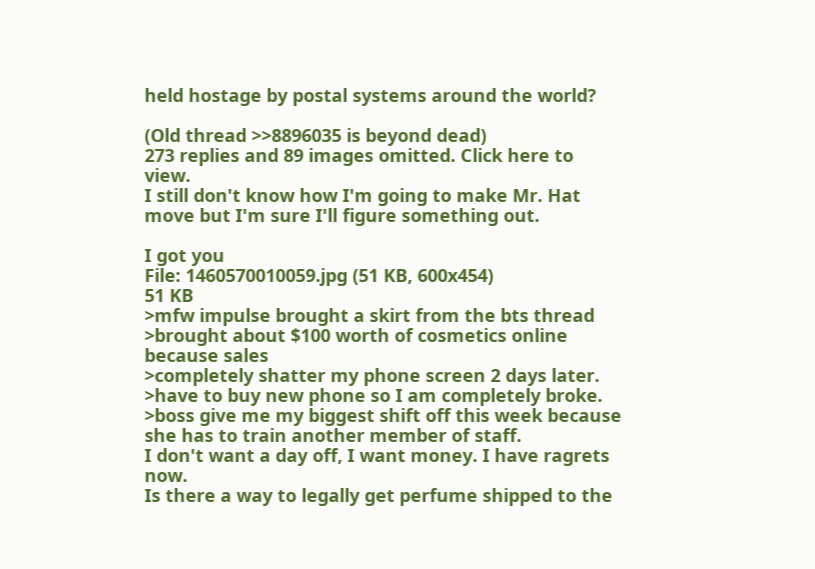held hostage by postal systems around the world?

(Old thread >>8896035 is beyond dead)
273 replies and 89 images omitted. Click here to view.
I still don't know how I'm going to make Mr. Hat move but I'm sure I'll figure something out.

I got you
File: 1460570010059.jpg (51 KB, 600x454)
51 KB
>mfw impulse brought a skirt from the bts thread
>brought about $100 worth of cosmetics online because sales
>completely shatter my phone screen 2 days later.
>have to buy new phone so I am completely broke.
>boss give me my biggest shift off this week because she has to train another member of staff.
I don't want a day off, I want money. I have ragrets now.
Is there a way to legally get perfume shipped to the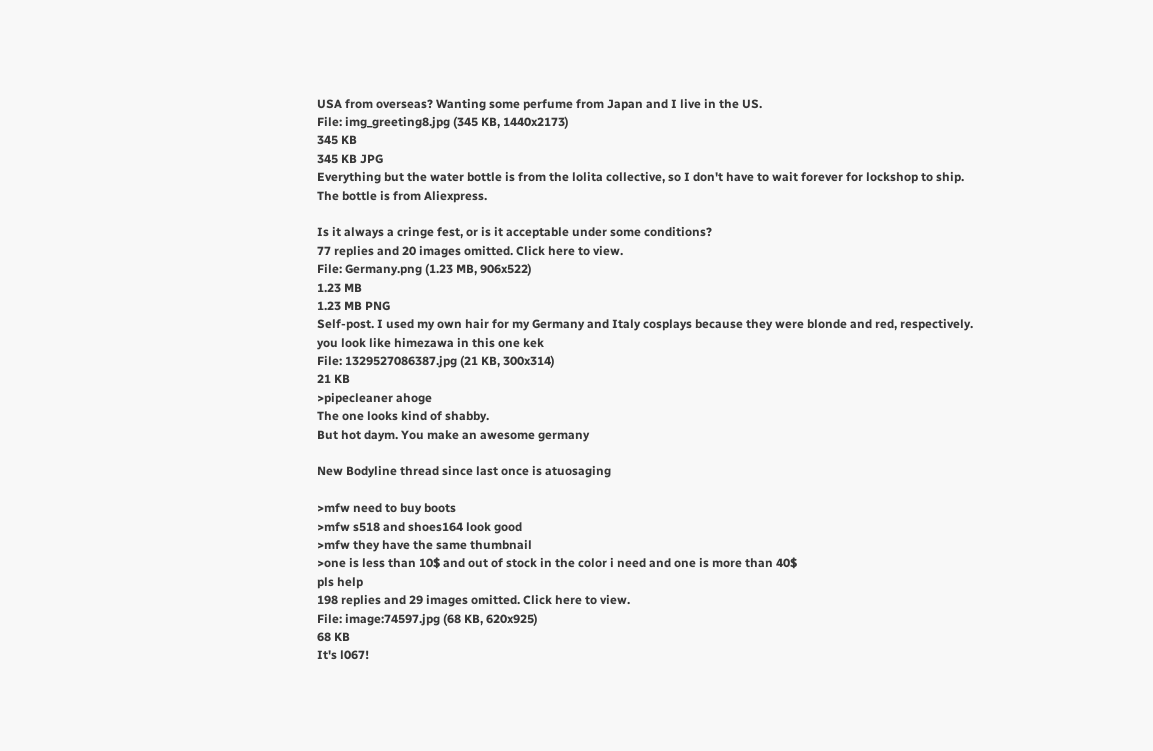USA from overseas? Wanting some perfume from Japan and I live in the US.
File: img_greeting8.jpg (345 KB, 1440x2173)
345 KB
345 KB JPG
Everything but the water bottle is from the lolita collective, so I don't have to wait forever for lockshop to ship.
The bottle is from Aliexpress.

Is it always a cringe fest, or is it acceptable under some conditions?
77 replies and 20 images omitted. Click here to view.
File: Germany.png (1.23 MB, 906x522)
1.23 MB
1.23 MB PNG
Self-post. I used my own hair for my Germany and Italy cosplays because they were blonde and red, respectively.
you look like himezawa in this one kek
File: 1329527086387.jpg (21 KB, 300x314)
21 KB
>pipecleaner ahoge
The one looks kind of shabby.
But hot daym. You make an awesome germany

New Bodyline thread since last once is atuosaging

>mfw need to buy boots
>mfw s518 and shoes164 look good
>mfw they have the same thumbnail
>one is less than 10$ and out of stock in the color i need and one is more than 40$
pls help
198 replies and 29 images omitted. Click here to view.
File: image:74597.jpg (68 KB, 620x925)
68 KB
It's l067!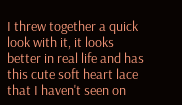I threw together a quick look with it, it looks better in real life and has this cute soft heart lace that I haven't seen on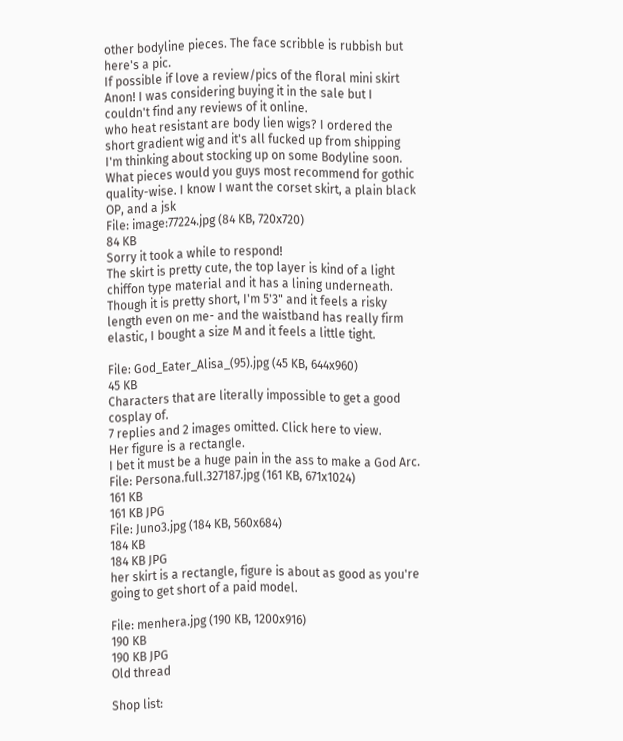other bodyline pieces. The face scribble is rubbish but here's a pic.
If possible if love a review/pics of the floral mini skirt Anon! I was considering buying it in the sale but I couldn't find any reviews of it online.
who heat resistant are body lien wigs? I ordered the short gradient wig and it's all fucked up from shipping
I'm thinking about stocking up on some Bodyline soon. What pieces would you guys most recommend for gothic quality-wise. I know I want the corset skirt, a plain black OP, and a jsk
File: image:77224.jpg (84 KB, 720x720)
84 KB
Sorry it took a while to respond!
The skirt is pretty cute, the top layer is kind of a light chiffon type material and it has a lining underneath. Though it is pretty short, I'm 5'3" and it feels a risky length even on me- and the waistband has really firm elastic, I bought a size M and it feels a little tight.

File: God_Eater_Alisa_(95).jpg (45 KB, 644x960)
45 KB
Characters that are literally impossible to get a good cosplay of.
7 replies and 2 images omitted. Click here to view.
Her figure is a rectangle.
I bet it must be a huge pain in the ass to make a God Arc.
File: Persona.full.327187.jpg (161 KB, 671x1024)
161 KB
161 KB JPG
File: Juno3.jpg (184 KB, 560x684)
184 KB
184 KB JPG
her skirt is a rectangle, figure is about as good as you're going to get short of a paid model.

File: menhera.jpg (190 KB, 1200x916)
190 KB
190 KB JPG
Old thread

Shop list: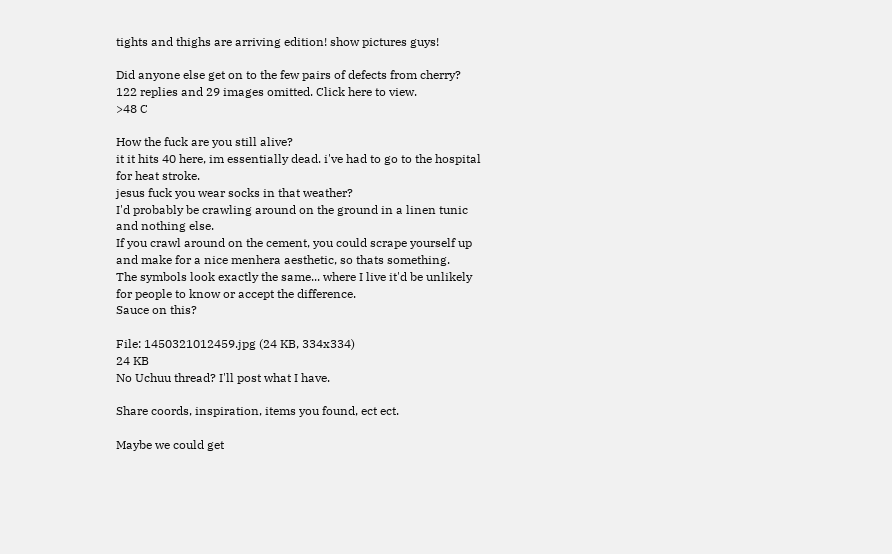tights and thighs are arriving edition! show pictures guys!

Did anyone else get on to the few pairs of defects from cherry?
122 replies and 29 images omitted. Click here to view.
>48 C

How the fuck are you still alive?
it it hits 40 here, im essentially dead. i've had to go to the hospital for heat stroke.
jesus fuck you wear socks in that weather?
I'd probably be crawling around on the ground in a linen tunic and nothing else.
If you crawl around on the cement, you could scrape yourself up and make for a nice menhera aesthetic, so thats something.
The symbols look exactly the same... where I live it'd be unlikely for people to know or accept the difference.
Sauce on this?

File: 1450321012459.jpg (24 KB, 334x334)
24 KB
No Uchuu thread? I'll post what I have.

Share coords, inspiration, items you found, ect ect.

Maybe we could get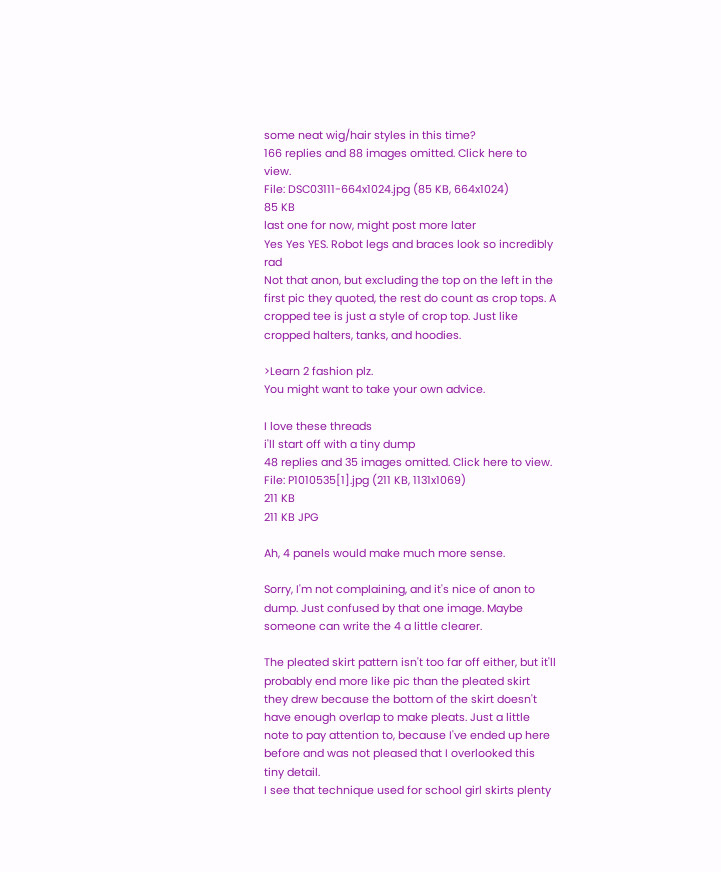some neat wig/hair styles in this time?
166 replies and 88 images omitted. Click here to view.
File: DSC03111-664x1024.jpg (85 KB, 664x1024)
85 KB
last one for now, might post more later
Yes Yes YES. Robot legs and braces look so incredibly rad
Not that anon, but excluding the top on the left in the first pic they quoted, the rest do count as crop tops. A cropped tee is just a style of crop top. Just like cropped halters, tanks, and hoodies.

>Learn 2 fashion plz.
You might want to take your own advice.

I love these threads
i'll start off with a tiny dump
48 replies and 35 images omitted. Click here to view.
File: P1010535[1].jpg (211 KB, 1131x1069)
211 KB
211 KB JPG

Ah, 4 panels would make much more sense.

Sorry, I'm not complaining, and it's nice of anon to dump. Just confused by that one image. Maybe someone can write the 4 a little clearer.

The pleated skirt pattern isn't too far off either, but it'll probably end more like pic than the pleated skirt they drew because the bottom of the skirt doesn't have enough overlap to make pleats. Just a little note to pay attention to, because I've ended up here before and was not pleased that I overlooked this tiny detail.
I see that technique used for school girl skirts plenty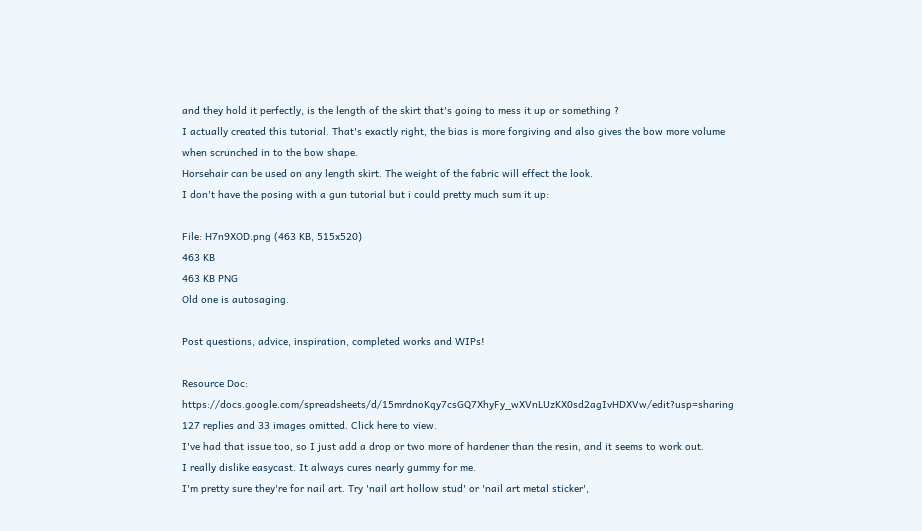and they hold it perfectly, is the length of the skirt that's going to mess it up or something ?
I actually created this tutorial. That's exactly right, the bias is more forgiving and also gives the bow more volume when scrunched in to the bow shape.
Horsehair can be used on any length skirt. The weight of the fabric will effect the look.
I don't have the posing with a gun tutorial but i could pretty much sum it up:

File: H7n9XOD.png (463 KB, 515x520)
463 KB
463 KB PNG
Old one is autosaging.

Post questions, advice, inspiration, completed works and WIPs!

Resource Doc: https://docs.google.com/spreadsheets/d/15mrdnoKqy7csGQ7XhyFy_wXVnLUzKX0sd2agIvHDXVw/edit?usp=sharing
127 replies and 33 images omitted. Click here to view.
I've had that issue too, so I just add a drop or two more of hardener than the resin, and it seems to work out.
I really dislike easycast. It always cures nearly gummy for me.
I'm pretty sure they're for nail art. Try 'nail art hollow stud' or 'nail art metal sticker',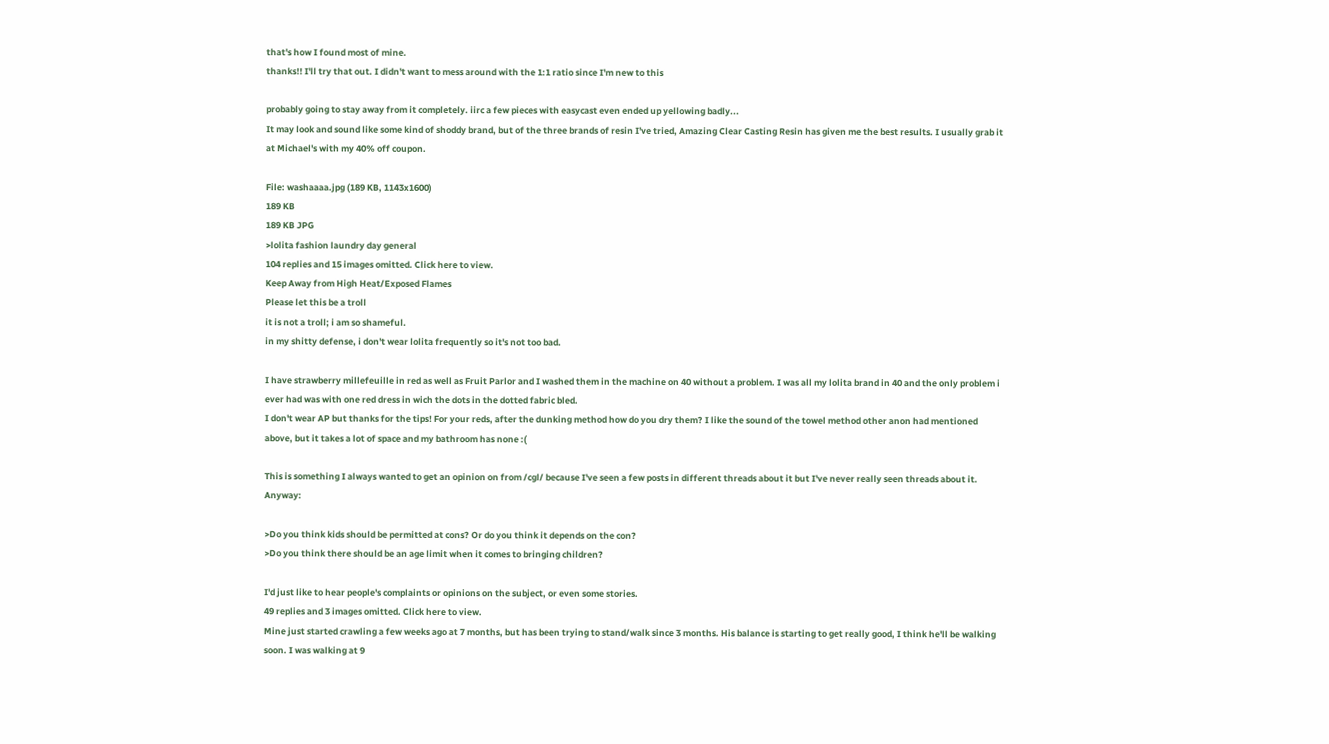that's how I found most of mine.
thanks!! I'll try that out. I didn't want to mess around with the 1:1 ratio since I'm new to this

probably going to stay away from it completely. iirc a few pieces with easycast even ended up yellowing badly...
It may look and sound like some kind of shoddy brand, but of the three brands of resin I've tried, Amazing Clear Casting Resin has given me the best results. I usually grab it at Michael's with my 40% off coupon.

File: washaaaa.jpg (189 KB, 1143x1600)
189 KB
189 KB JPG
>lolita fashion laundry day general
104 replies and 15 images omitted. Click here to view.
Keep Away from High Heat/Exposed Flames
Please let this be a troll
it is not a troll; i am so shameful.
in my shitty defense, i don't wear lolita frequently so it's not too bad.

I have strawberry millefeuille in red as well as Fruit Parlor and I washed them in the machine on 40 without a problem. I was all my lolita brand in 40 and the only problem i ever had was with one red dress in wich the dots in the dotted fabric bled.
I don't wear AP but thanks for the tips! For your reds, after the dunking method how do you dry them? I like the sound of the towel method other anon had mentioned above, but it takes a lot of space and my bathroom has none :(

This is something I always wanted to get an opinion on from /cgl/ because I've seen a few posts in different threads about it but I've never really seen threads about it. Anyway:

>Do you think kids should be permitted at cons? Or do you think it depends on the con?
>Do you think there should be an age limit when it comes to bringing children?

I'd just like to hear people's complaints or opinions on the subject, or even some stories.
49 replies and 3 images omitted. Click here to view.
Mine just started crawling a few weeks ago at 7 months, but has been trying to stand/walk since 3 months. His balance is starting to get really good, I think he'll be walking soon. I was walking at 9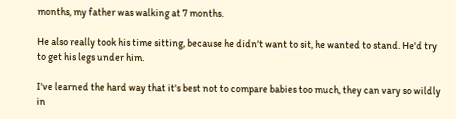months, my father was walking at 7 months.

He also really took his time sitting, because he didn't want to sit, he wanted to stand. He'd try to get his legs under him.

I've learned the hard way that it's best not to compare babies too much, they can vary so wildly in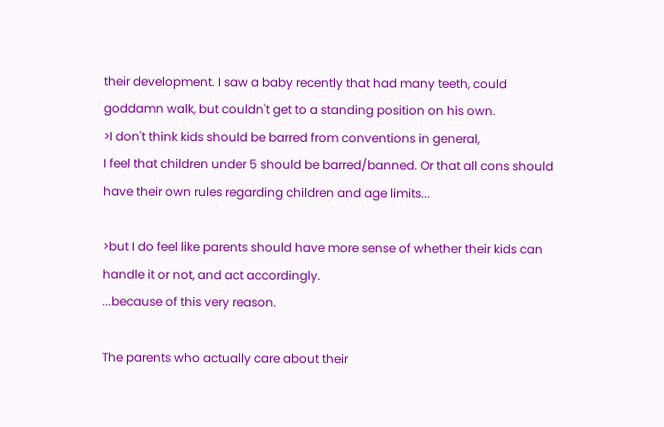their development. I saw a baby recently that had many teeth, could goddamn walk, but couldn't get to a standing position on his own.
>I don't think kids should be barred from conventions in general,
I feel that children under 5 should be barred/banned. Or that all cons should have their own rules regarding children and age limits...

>but I do feel like parents should have more sense of whether their kids can handle it or not, and act accordingly.
...because of this very reason.

The parents who actually care about their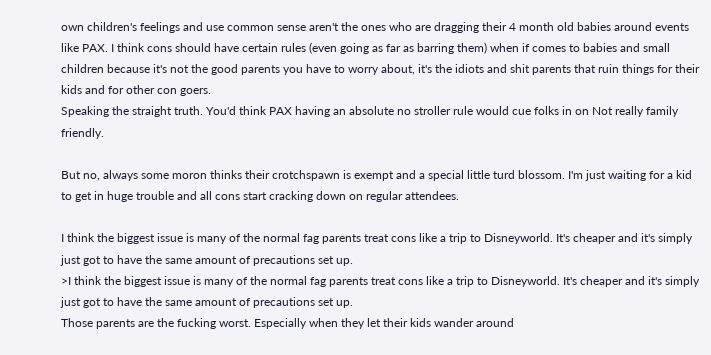own children's feelings and use common sense aren't the ones who are dragging their 4 month old babies around events like PAX. I think cons should have certain rules (even going as far as barring them) when if comes to babies and small children because it's not the good parents you have to worry about, it's the idiots and shit parents that ruin things for their kids and for other con goers.
Speaking the straight truth. You'd think PAX having an absolute no stroller rule would cue folks in on Not really family friendly.

But no, always some moron thinks their crotchspawn is exempt and a special little turd blossom. I'm just waiting for a kid to get in huge trouble and all cons start cracking down on regular attendees.

I think the biggest issue is many of the normal fag parents treat cons like a trip to Disneyworld. It's cheaper and it's simply just got to have the same amount of precautions set up.
>I think the biggest issue is many of the normal fag parents treat cons like a trip to Disneyworld. It's cheaper and it's simply just got to have the same amount of precautions set up.
Those parents are the fucking worst. Especially when they let their kids wander around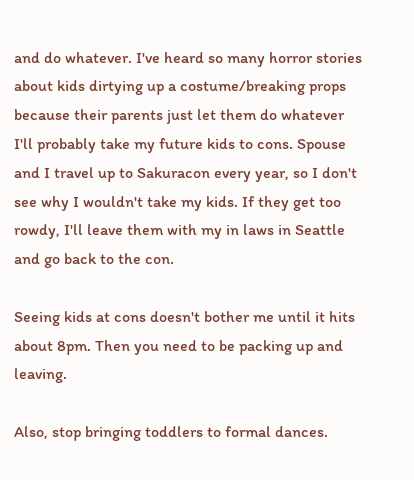and do whatever. I've heard so many horror stories about kids dirtying up a costume/breaking props because their parents just let them do whatever
I'll probably take my future kids to cons. Spouse and I travel up to Sakuracon every year, so I don't see why I wouldn't take my kids. If they get too rowdy, I'll leave them with my in laws in Seattle and go back to the con.

Seeing kids at cons doesn't bother me until it hits about 8pm. Then you need to be packing up and leaving.

Also, stop bringing toddlers to formal dances.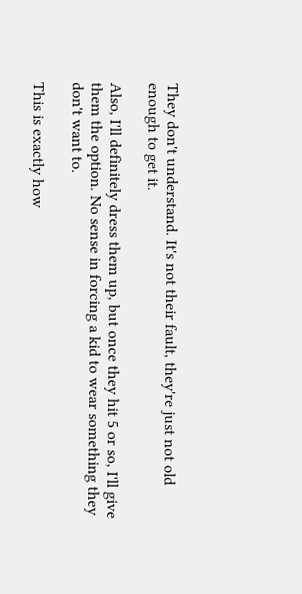They don't understand. It's not their fault, they're just not old enough to get it.

Also, I'll definitely dress them up, but once they hit 5 or so, I'll give them the option. No sense in forcing a kid to wear something they don't want to.

This is exactly how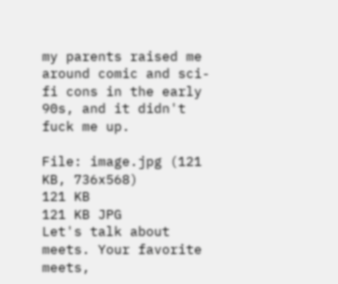my parents raised me around comic and sci-fi cons in the early 90s, and it didn't fuck me up.

File: image.jpg (121 KB, 736x568)
121 KB
121 KB JPG
Let's talk about meets. Your favorite meets,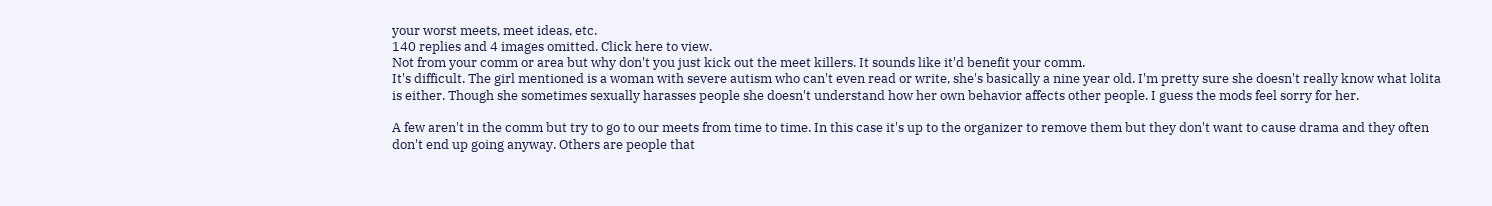your worst meets, meet ideas, etc.
140 replies and 4 images omitted. Click here to view.
Not from your comm or area but why don't you just kick out the meet killers. It sounds like it'd benefit your comm.
It's difficult. The girl mentioned is a woman with severe autism who can't even read or write, she's basically a nine year old. I'm pretty sure she doesn't really know what lolita is either. Though she sometimes sexually harasses people she doesn't understand how her own behavior affects other people. I guess the mods feel sorry for her.

A few aren't in the comm but try to go to our meets from time to time. In this case it's up to the organizer to remove them but they don't want to cause drama and they often don't end up going anyway. Others are people that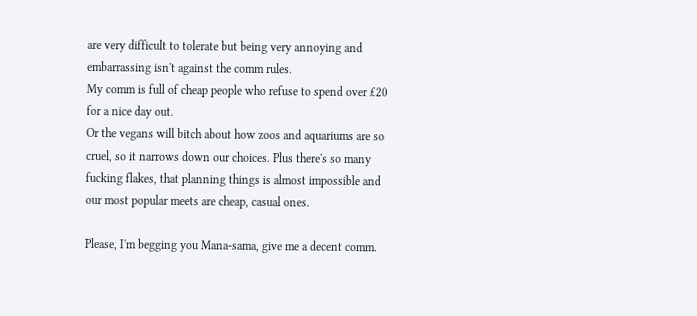are very difficult to tolerate but being very annoying and embarrassing isn't against the comm rules.
My comm is full of cheap people who refuse to spend over £20 for a nice day out.
Or the vegans will bitch about how zoos and aquariums are so cruel, so it narrows down our choices. Plus there's so many fucking flakes, that planning things is almost impossible and our most popular meets are cheap, casual ones.

Please, I'm begging you Mana-sama, give me a decent comm.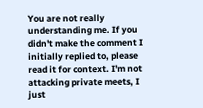You are not really understanding me. If you didn't make the comment I initially replied to, please read it for context. I'm not attacking private meets, I just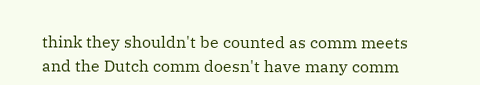think they shouldn't be counted as comm meets and the Dutch comm doesn't have many comm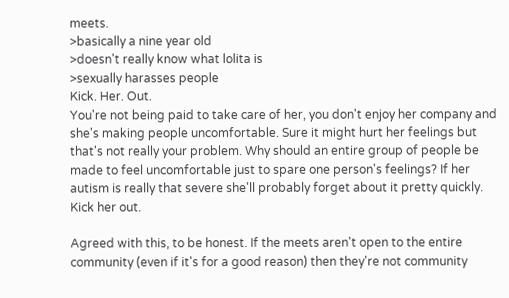meets.
>basically a nine year old
>doesn't really know what lolita is
>sexually harasses people
Kick. Her. Out.
You're not being paid to take care of her, you don't enjoy her company and she's making people uncomfortable. Sure it might hurt her feelings but that's not really your problem. Why should an entire group of people be made to feel uncomfortable just to spare one person's feelings? If her autism is really that severe she'll probably forget about it pretty quickly. Kick her out.

Agreed with this, to be honest. If the meets aren't open to the entire community (even if it's for a good reason) then they're not community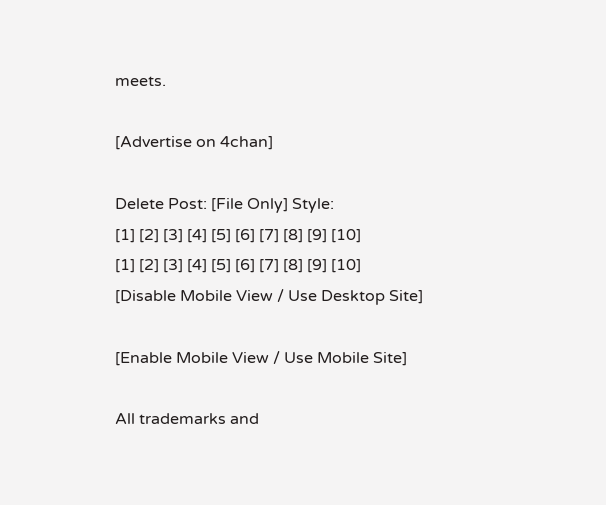meets.

[Advertise on 4chan]

Delete Post: [File Only] Style:
[1] [2] [3] [4] [5] [6] [7] [8] [9] [10]
[1] [2] [3] [4] [5] [6] [7] [8] [9] [10]
[Disable Mobile View / Use Desktop Site]

[Enable Mobile View / Use Mobile Site]

All trademarks and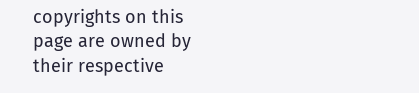copyrights on this page are owned by their respective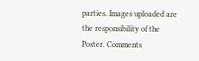parties. Images uploaded are the responsibility of the Poster. Comments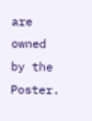are owned by the Poster.